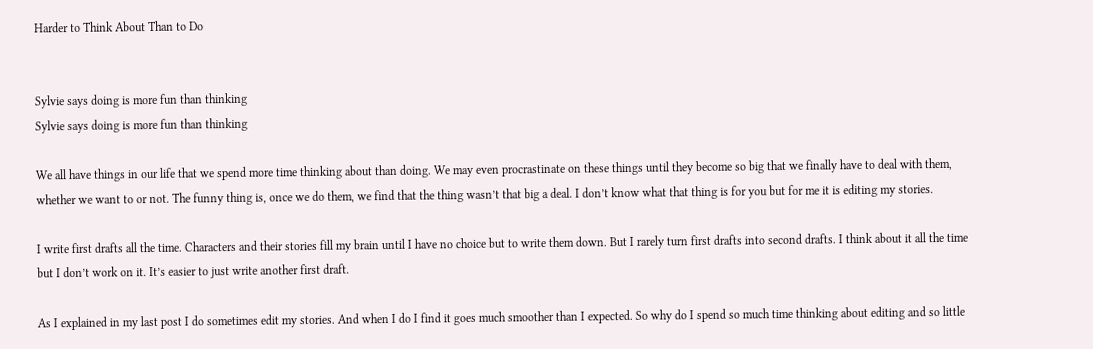Harder to Think About Than to Do


Sylvie says doing is more fun than thinking
Sylvie says doing is more fun than thinking

We all have things in our life that we spend more time thinking about than doing. We may even procrastinate on these things until they become so big that we finally have to deal with them, whether we want to or not. The funny thing is, once we do them, we find that the thing wasn’t that big a deal. I don’t know what that thing is for you but for me it is editing my stories.

I write first drafts all the time. Characters and their stories fill my brain until I have no choice but to write them down. But I rarely turn first drafts into second drafts. I think about it all the time but I don’t work on it. It’s easier to just write another first draft.

As I explained in my last post I do sometimes edit my stories. And when I do I find it goes much smoother than I expected. So why do I spend so much time thinking about editing and so little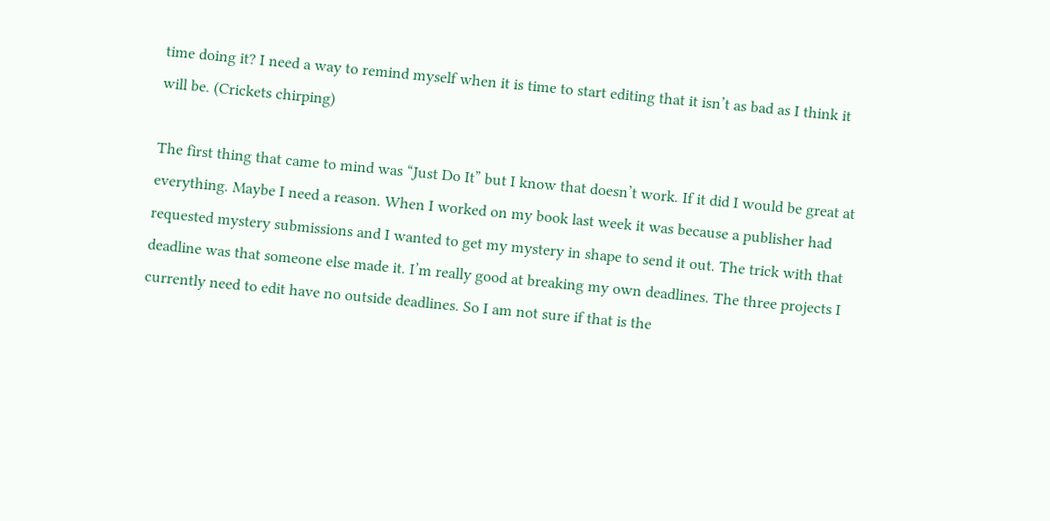time doing it? I need a way to remind myself when it is time to start editing that it isn’t as bad as I think it will be. (Crickets chirping)

The first thing that came to mind was “Just Do It” but I know that doesn’t work. If it did I would be great at everything. Maybe I need a reason. When I worked on my book last week it was because a publisher had requested mystery submissions and I wanted to get my mystery in shape to send it out. The trick with that deadline was that someone else made it. I’m really good at breaking my own deadlines. The three projects I currently need to edit have no outside deadlines. So I am not sure if that is the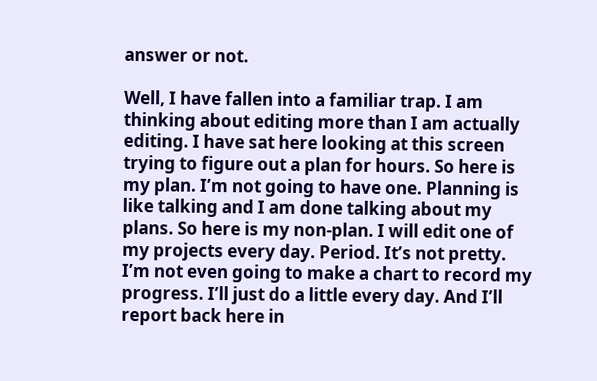answer or not.

Well, I have fallen into a familiar trap. I am thinking about editing more than I am actually editing. I have sat here looking at this screen trying to figure out a plan for hours. So here is my plan. I’m not going to have one. Planning is like talking and I am done talking about my plans. So here is my non-plan. I will edit one of my projects every day. Period. It’s not pretty. I’m not even going to make a chart to record my progress. I’ll just do a little every day. And I’ll report back here in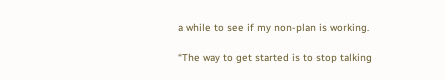a while to see if my non-plan is working.

“The way to get started is to stop talking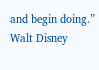and begin doing.” Walt Disney